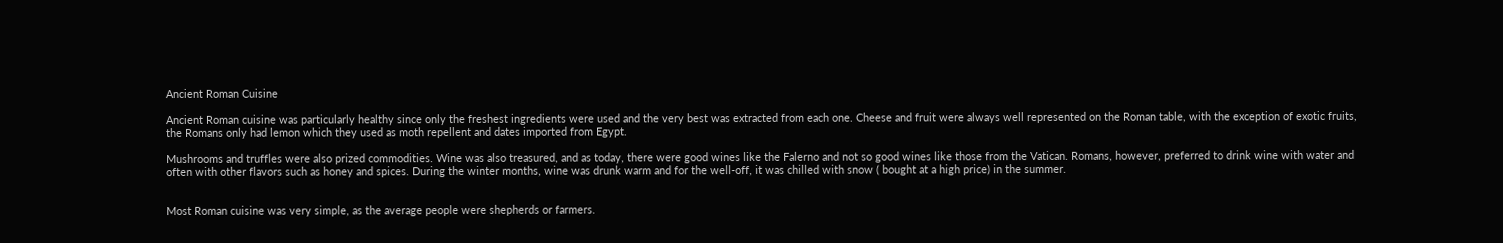Ancient Roman Cuisine

Ancient Roman cuisine was particularly healthy since only the freshest ingredients were used and the very best was extracted from each one. Cheese and fruit were always well represented on the Roman table, with the exception of exotic fruits, the Romans only had lemon which they used as moth repellent and dates imported from Egypt.

Mushrooms and truffles were also prized commodities. Wine was also treasured, and as today, there were good wines like the Falerno and not so good wines like those from the Vatican. Romans, however, preferred to drink wine with water and often with other flavors such as honey and spices. During the winter months, wine was drunk warm and for the well-off, it was chilled with snow ( bought at a high price) in the summer.


Most Roman cuisine was very simple, as the average people were shepherds or farmers.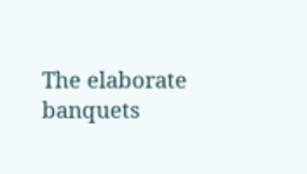The elaborate banquets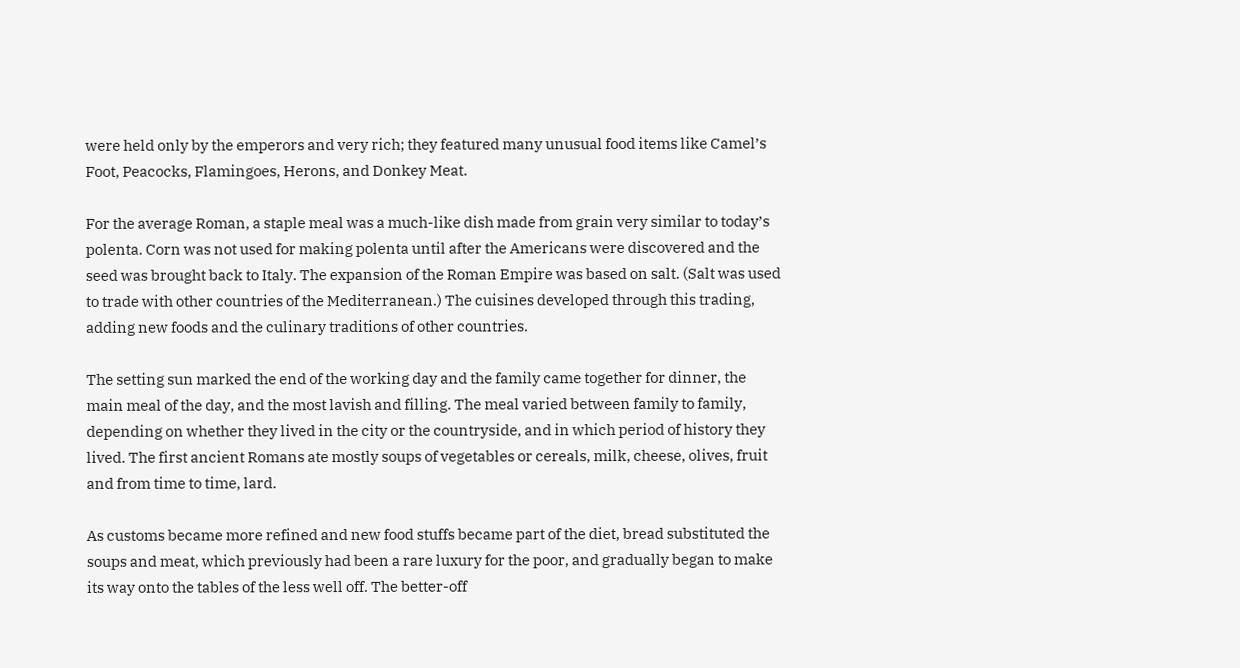were held only by the emperors and very rich; they featured many unusual food items like Camel’s Foot, Peacocks, Flamingoes, Herons, and Donkey Meat.

For the average Roman, a staple meal was a much-like dish made from grain very similar to today’s polenta. Corn was not used for making polenta until after the Americans were discovered and the seed was brought back to Italy. The expansion of the Roman Empire was based on salt. (Salt was used to trade with other countries of the Mediterranean.) The cuisines developed through this trading, adding new foods and the culinary traditions of other countries.

The setting sun marked the end of the working day and the family came together for dinner, the main meal of the day, and the most lavish and filling. The meal varied between family to family, depending on whether they lived in the city or the countryside, and in which period of history they lived. The first ancient Romans ate mostly soups of vegetables or cereals, milk, cheese, olives, fruit and from time to time, lard.

As customs became more refined and new food stuffs became part of the diet, bread substituted the soups and meat, which previously had been a rare luxury for the poor, and gradually began to make its way onto the tables of the less well off. The better-off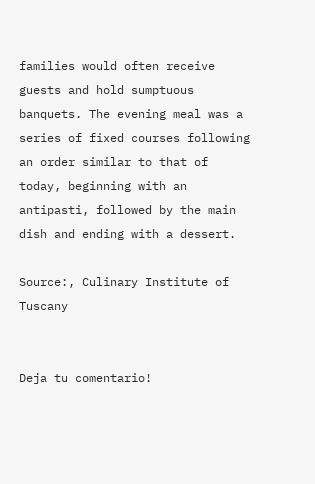families would often receive guests and hold sumptuous banquets. The evening meal was a series of fixed courses following an order similar to that of today, beginning with an antipasti, followed by the main dish and ending with a dessert.

Source:, Culinary Institute of Tuscany


Deja tu comentario!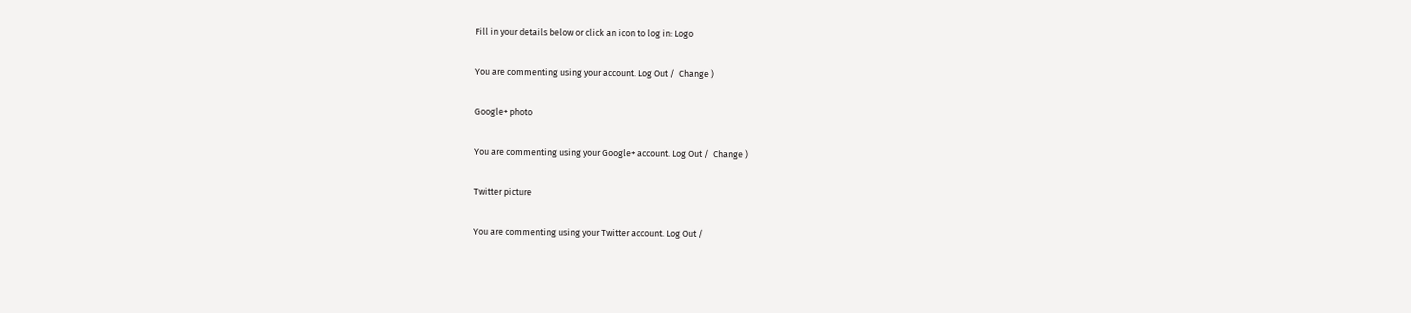Fill in your details below or click an icon to log in: Logo

You are commenting using your account. Log Out /  Change )

Google+ photo

You are commenting using your Google+ account. Log Out /  Change )

Twitter picture

You are commenting using your Twitter account. Log Out /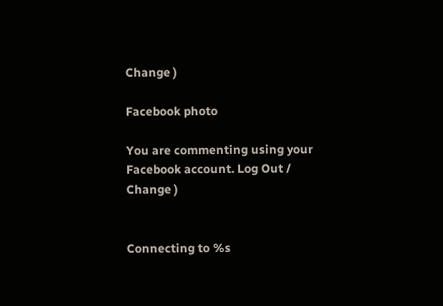Change )

Facebook photo

You are commenting using your Facebook account. Log Out /  Change )


Connecting to %s